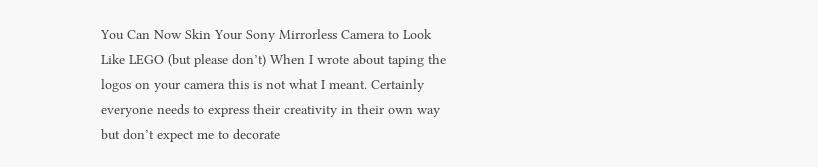You Can Now Skin Your Sony Mirrorless Camera to Look Like LEGO (but please don’t) When I wrote about taping the logos on your camera this is not what I meant. Certainly everyone needs to express their creativity in their own way but don’t expect me to decorate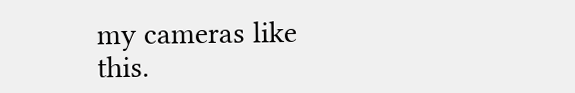my cameras like this.